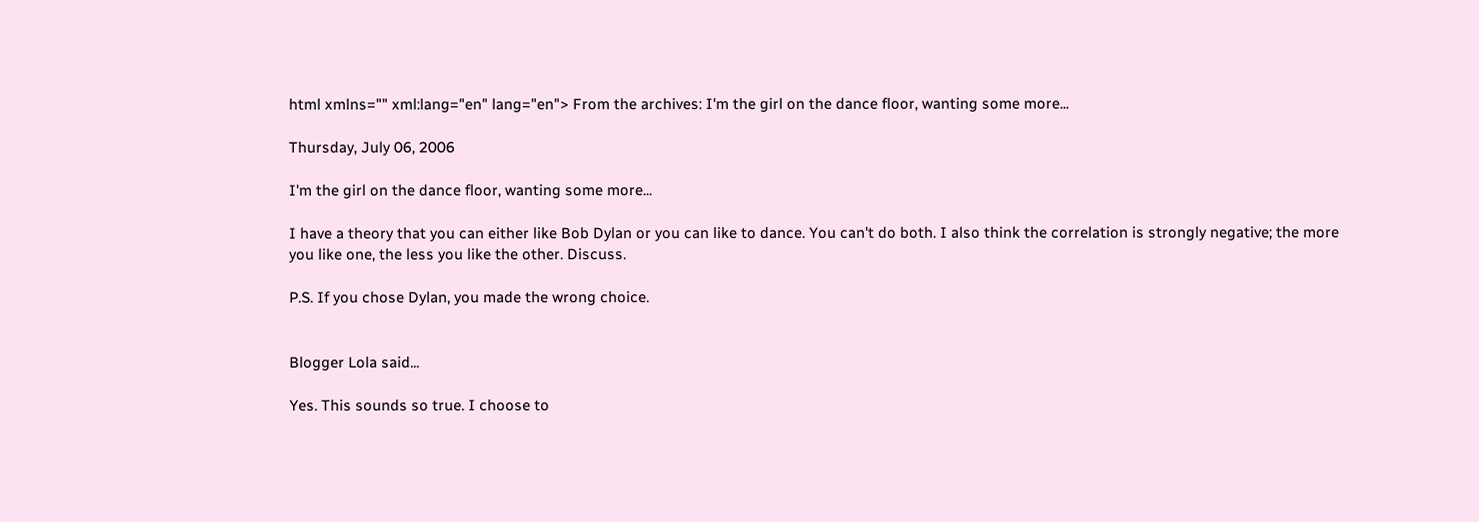html xmlns="" xml:lang="en" lang="en"> From the archives: I'm the girl on the dance floor, wanting some more...

Thursday, July 06, 2006

I'm the girl on the dance floor, wanting some more...

I have a theory that you can either like Bob Dylan or you can like to dance. You can't do both. I also think the correlation is strongly negative; the more you like one, the less you like the other. Discuss.

P.S. If you chose Dylan, you made the wrong choice.


Blogger Lola said...

Yes. This sounds so true. I choose to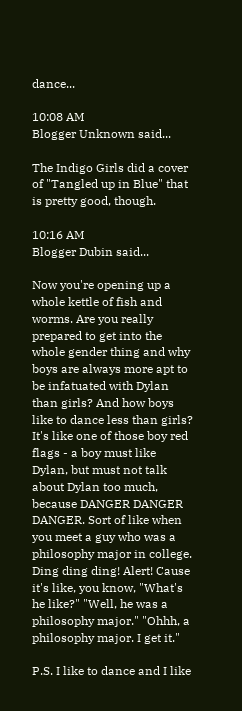dance...

10:08 AM
Blogger Unknown said...

The Indigo Girls did a cover of "Tangled up in Blue" that is pretty good, though.

10:16 AM
Blogger Dubin said...

Now you're opening up a whole kettle of fish and worms. Are you really prepared to get into the whole gender thing and why boys are always more apt to be infatuated with Dylan than girls? And how boys like to dance less than girls? It's like one of those boy red flags - a boy must like Dylan, but must not talk about Dylan too much, because DANGER DANGER DANGER. Sort of like when you meet a guy who was a philosophy major in college. Ding ding ding! Alert! Cause it's like, you know, "What's he like?" "Well, he was a philosophy major." "Ohhh, a philosophy major. I get it."

P.S. I like to dance and I like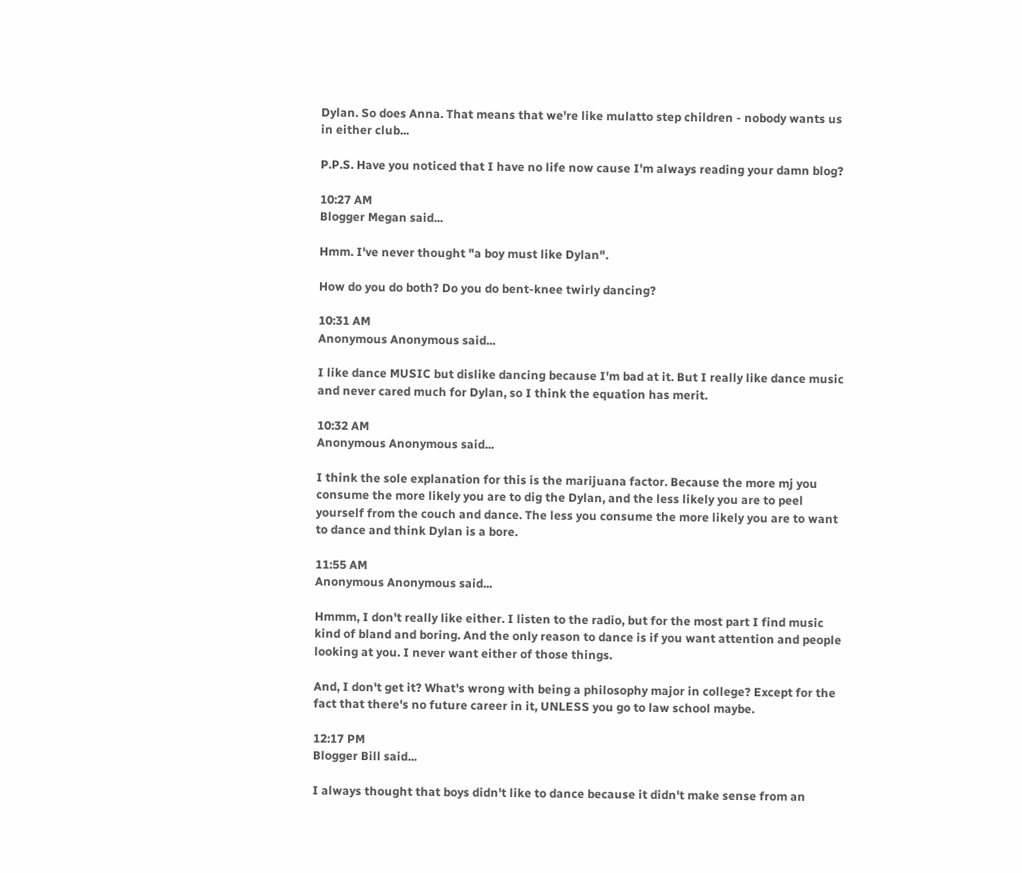Dylan. So does Anna. That means that we're like mulatto step children - nobody wants us in either club...

P.P.S. Have you noticed that I have no life now cause I'm always reading your damn blog?

10:27 AM
Blogger Megan said...

Hmm. I've never thought "a boy must like Dylan".

How do you do both? Do you do bent-knee twirly dancing?

10:31 AM
Anonymous Anonymous said...

I like dance MUSIC but dislike dancing because I'm bad at it. But I really like dance music and never cared much for Dylan, so I think the equation has merit.

10:32 AM
Anonymous Anonymous said...

I think the sole explanation for this is the marijuana factor. Because the more mj you consume the more likely you are to dig the Dylan, and the less likely you are to peel yourself from the couch and dance. The less you consume the more likely you are to want to dance and think Dylan is a bore.

11:55 AM
Anonymous Anonymous said...

Hmmm, I don't really like either. I listen to the radio, but for the most part I find music kind of bland and boring. And the only reason to dance is if you want attention and people looking at you. I never want either of those things.

And, I don't get it? What's wrong with being a philosophy major in college? Except for the fact that there's no future career in it, UNLESS you go to law school maybe.

12:17 PM
Blogger Bill said...

I always thought that boys didn't like to dance because it didn't make sense from an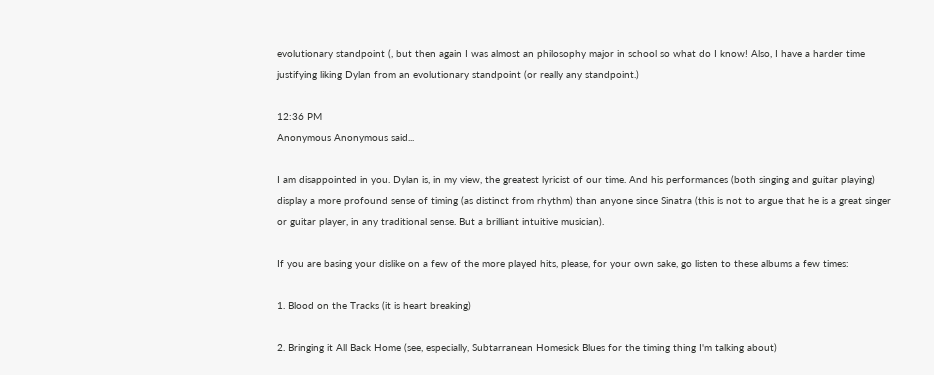evolutionary standpoint (, but then again I was almost an philosophy major in school so what do I know! Also, I have a harder time justifying liking Dylan from an evolutionary standpoint (or really any standpoint.)

12:36 PM
Anonymous Anonymous said...

I am disappointed in you. Dylan is, in my view, the greatest lyricist of our time. And his performances (both singing and guitar playing) display a more profound sense of timing (as distinct from rhythm) than anyone since Sinatra (this is not to argue that he is a great singer or guitar player, in any traditional sense. But a brilliant intuitive musician).

If you are basing your dislike on a few of the more played hits, please, for your own sake, go listen to these albums a few times:

1. Blood on the Tracks (it is heart breaking)

2. Bringing it All Back Home (see, especially, Subtarranean Homesick Blues for the timing thing I'm talking about)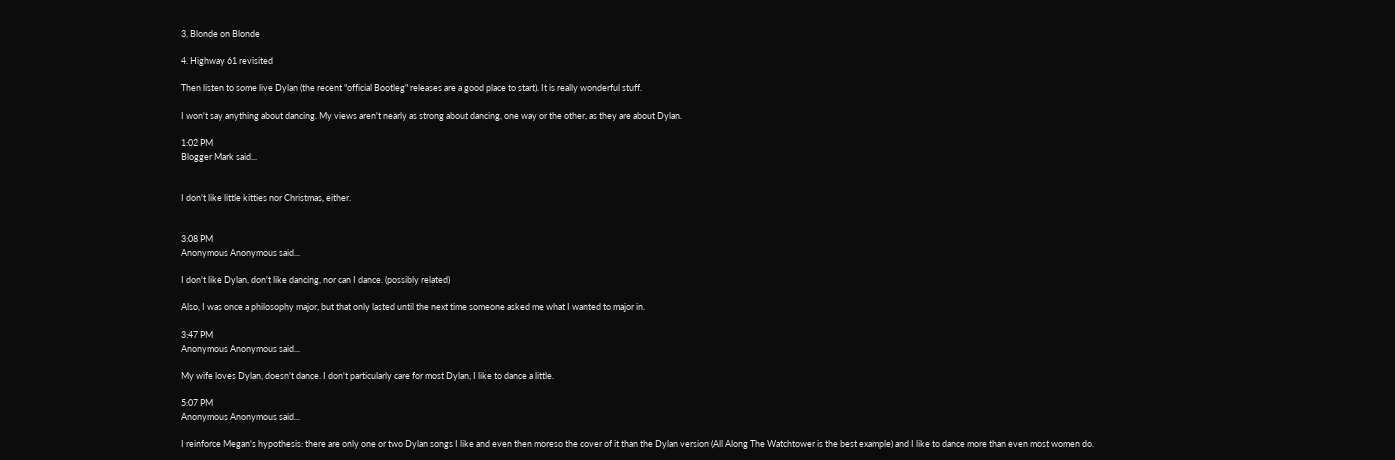3. Blonde on Blonde

4. Highway 61 revisited

Then listen to some live Dylan (the recent "official Bootleg" releases are a good place to start). It is really wonderful stuff.

I won't say anything about dancing. My views aren't nearly as strong about dancing, one way or the other, as they are about Dylan.

1:02 PM
Blogger Mark said...


I don't like little kitties nor Christmas, either.


3:08 PM
Anonymous Anonymous said...

I don't like Dylan, don't like dancing, nor can I dance. (possibly related)

Also, I was once a philosophy major, but that only lasted until the next time someone asked me what I wanted to major in.

3:47 PM
Anonymous Anonymous said...

My wife loves Dylan, doesn't dance. I don't particularly care for most Dylan, I like to dance a little.

5:07 PM
Anonymous Anonymous said...

I reinforce Megan's hypothesis: there are only one or two Dylan songs I like and even then moreso the cover of it than the Dylan version (All Along The Watchtower is the best example) and I like to dance more than even most women do.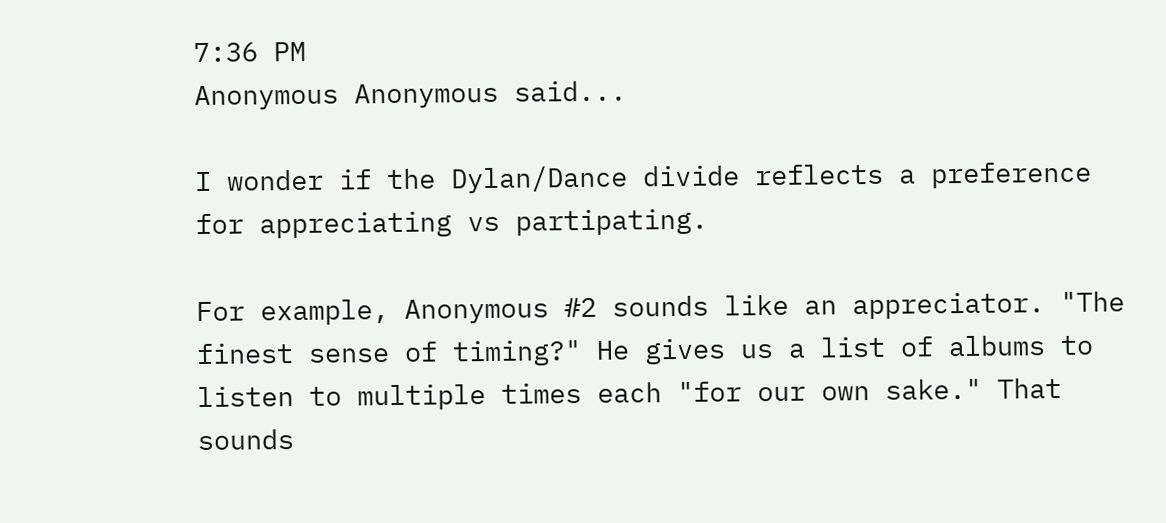7:36 PM
Anonymous Anonymous said...

I wonder if the Dylan/Dance divide reflects a preference for appreciating vs partipating.

For example, Anonymous #2 sounds like an appreciator. "The finest sense of timing?" He gives us a list of albums to listen to multiple times each "for our own sake." That sounds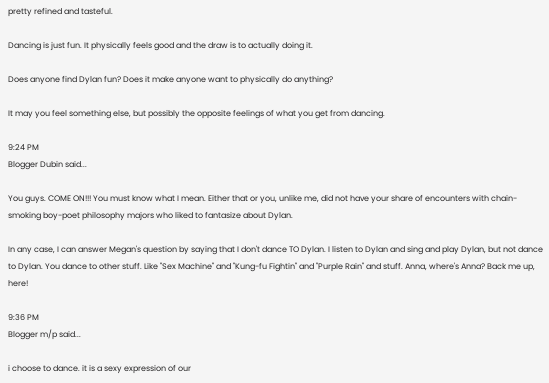pretty refined and tasteful.

Dancing is just fun. It physically feels good and the draw is to actually doing it.

Does anyone find Dylan fun? Does it make anyone want to physically do anything?

It may you feel something else, but possibly the opposite feelings of what you get from dancing.

9:24 PM
Blogger Dubin said...

You guys. COME ON!!! You must know what I mean. Either that or you, unlike me, did not have your share of encounters with chain-smoking boy-poet philosophy majors who liked to fantasize about Dylan.

In any case, I can answer Megan's question by saying that I don't dance TO Dylan. I listen to Dylan and sing and play Dylan, but not dance to Dylan. You dance to other stuff. Like "Sex Machine" and "Kung-fu Fightin" and "Purple Rain" and stuff. Anna, where's Anna? Back me up, here!

9:36 PM
Blogger m/p said...

i choose to dance. it is a sexy expression of our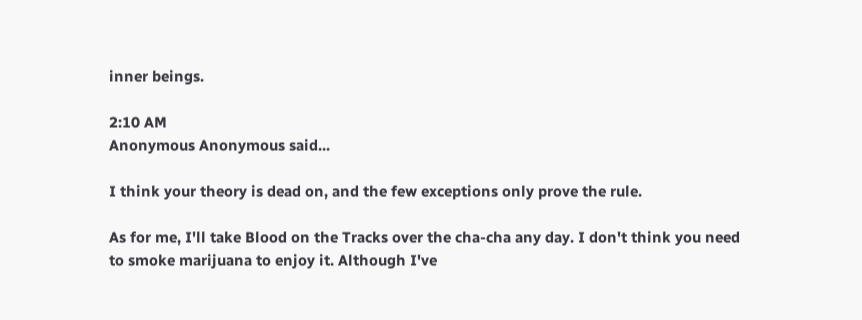inner beings.

2:10 AM
Anonymous Anonymous said...

I think your theory is dead on, and the few exceptions only prove the rule.

As for me, I'll take Blood on the Tracks over the cha-cha any day. I don't think you need to smoke marijuana to enjoy it. Although I've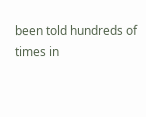been told hundreds of times in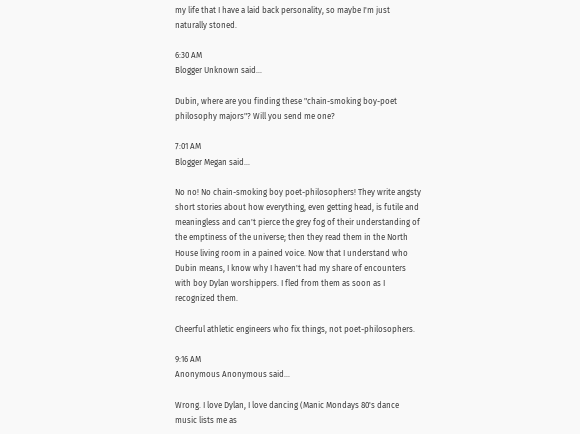my life that I have a laid back personality, so maybe I'm just naturally stoned.

6:30 AM
Blogger Unknown said...

Dubin, where are you finding these "chain-smoking boy-poet philosophy majors"? Will you send me one?

7:01 AM
Blogger Megan said...

No no! No chain-smoking boy poet-philosophers! They write angsty short stories about how everything, even getting head, is futile and meaningless and can't pierce the grey fog of their understanding of the emptiness of the universe; then they read them in the North House living room in a pained voice. Now that I understand who Dubin means, I know why I haven't had my share of encounters with boy Dylan worshippers. I fled from them as soon as I recognized them.

Cheerful athletic engineers who fix things, not poet-philosophers.

9:16 AM
Anonymous Anonymous said...

Wrong. I love Dylan, I love dancing (Manic Mondays 80's dance music lists me as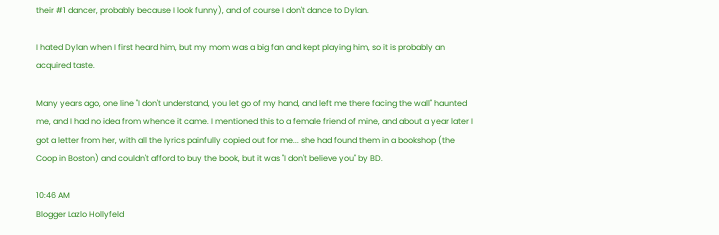their #1 dancer, probably because I look funny), and of course I don't dance to Dylan.

I hated Dylan when I first heard him, but my mom was a big fan and kept playing him, so it is probably an acquired taste.

Many years ago, one line "I don't understand, you let go of my hand, and left me there facing the wall" haunted me, and I had no idea from whence it came. I mentioned this to a female friend of mine, and about a year later I got a letter from her, with all the lyrics painfully copied out for me... she had found them in a bookshop (the Coop in Boston) and couldn't afford to buy the book, but it was "I don't believe you" by BD.

10:46 AM
Blogger Lazlo Hollyfeld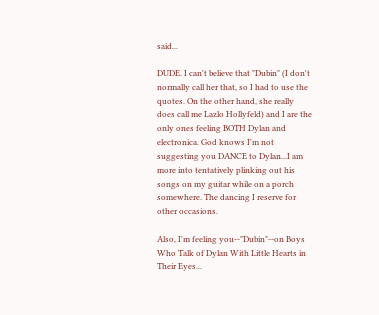said...

DUDE. I can't believe that "Dubin" (I don't normally call her that, so I had to use the quotes. On the other hand, she really does call me Lazlo Hollyfeld) and I are the only ones feeling BOTH Dylan and electronica. God knows I'm not suggesting you DANCE to Dylan...I am more into tentatively plinking out his songs on my guitar while on a porch somewhere. The dancing I reserve for other occasions.

Also, I'm feeling you--"Dubin"--on Boys Who Talk of Dylan With Little Hearts in Their Eyes...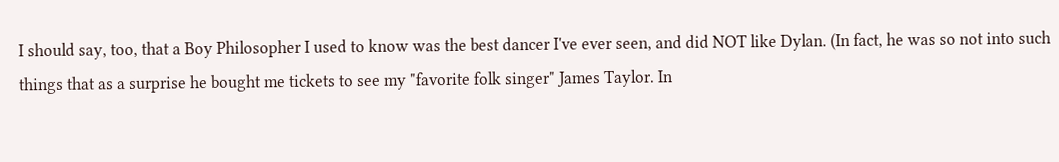I should say, too, that a Boy Philosopher I used to know was the best dancer I've ever seen, and did NOT like Dylan. (In fact, he was so not into such things that as a surprise he bought me tickets to see my "favorite folk singer" James Taylor. In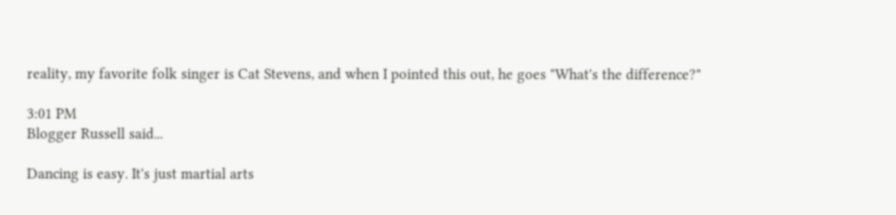reality, my favorite folk singer is Cat Stevens, and when I pointed this out, he goes "What's the difference?"

3:01 PM
Blogger Russell said...

Dancing is easy. It's just martial arts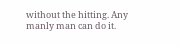without the hitting. Any manly man can do it.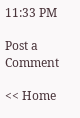11:33 PM

Post a Comment

<< Home